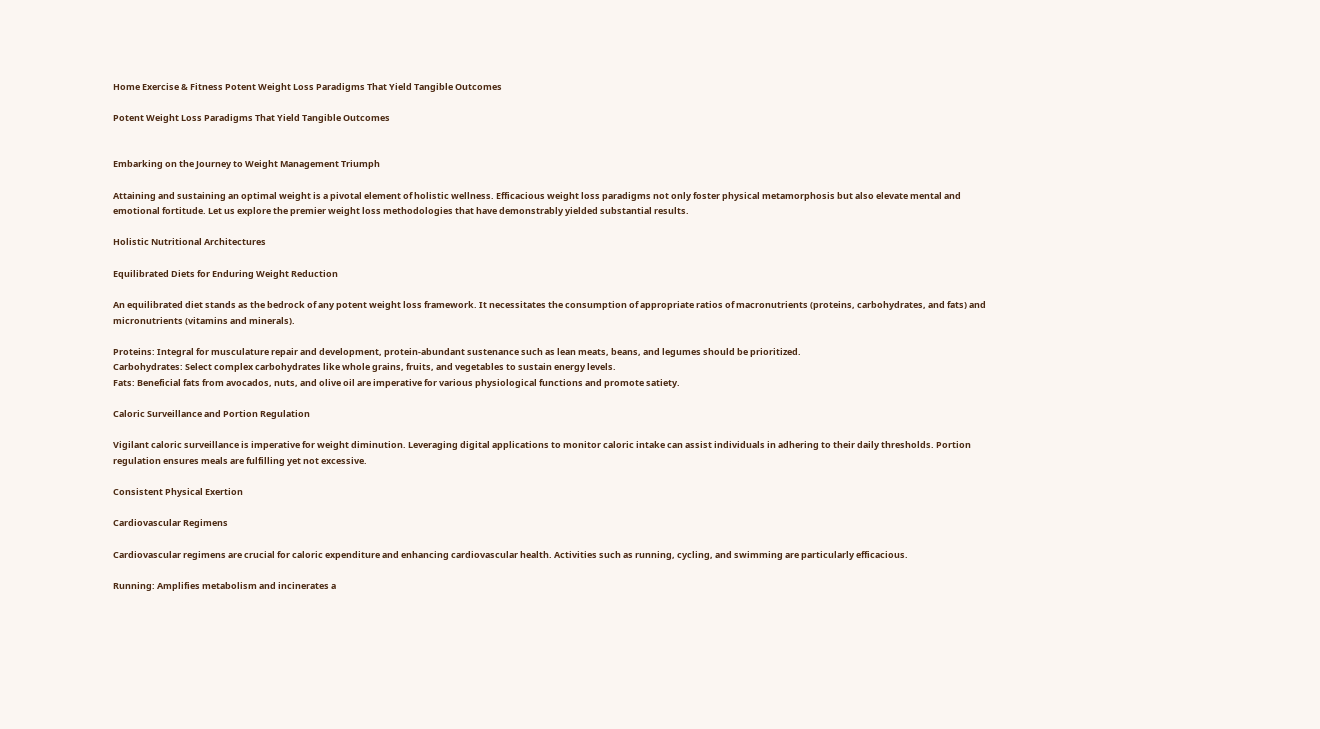Home Exercise & Fitness Potent Weight Loss Paradigms That Yield Tangible Outcomes

Potent Weight Loss Paradigms That Yield Tangible Outcomes


Embarking on the Journey to Weight Management Triumph

Attaining and sustaining an optimal weight is a pivotal element of holistic wellness. Efficacious weight loss paradigms not only foster physical metamorphosis but also elevate mental and emotional fortitude. Let us explore the premier weight loss methodologies that have demonstrably yielded substantial results.

Holistic Nutritional Architectures

Equilibrated Diets for Enduring Weight Reduction

An equilibrated diet stands as the bedrock of any potent weight loss framework. It necessitates the consumption of appropriate ratios of macronutrients (proteins, carbohydrates, and fats) and micronutrients (vitamins and minerals).

Proteins: Integral for musculature repair and development, protein-abundant sustenance such as lean meats, beans, and legumes should be prioritized.
Carbohydrates: Select complex carbohydrates like whole grains, fruits, and vegetables to sustain energy levels.
Fats: Beneficial fats from avocados, nuts, and olive oil are imperative for various physiological functions and promote satiety.

Caloric Surveillance and Portion Regulation

Vigilant caloric surveillance is imperative for weight diminution. Leveraging digital applications to monitor caloric intake can assist individuals in adhering to their daily thresholds. Portion regulation ensures meals are fulfilling yet not excessive.

Consistent Physical Exertion

Cardiovascular Regimens

Cardiovascular regimens are crucial for caloric expenditure and enhancing cardiovascular health. Activities such as running, cycling, and swimming are particularly efficacious.

Running: Amplifies metabolism and incinerates a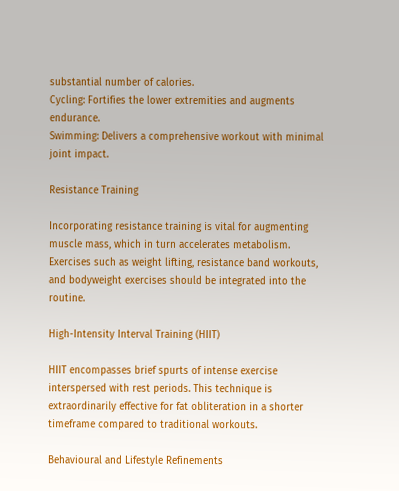substantial number of calories.
Cycling: Fortifies the lower extremities and augments endurance.
Swimming: Delivers a comprehensive workout with minimal joint impact.

Resistance Training

Incorporating resistance training is vital for augmenting muscle mass, which in turn accelerates metabolism. Exercises such as weight lifting, resistance band workouts, and bodyweight exercises should be integrated into the routine.

High-Intensity Interval Training (HIIT)

HIIT encompasses brief spurts of intense exercise interspersed with rest periods. This technique is extraordinarily effective for fat obliteration in a shorter timeframe compared to traditional workouts.

Behavioural and Lifestyle Refinements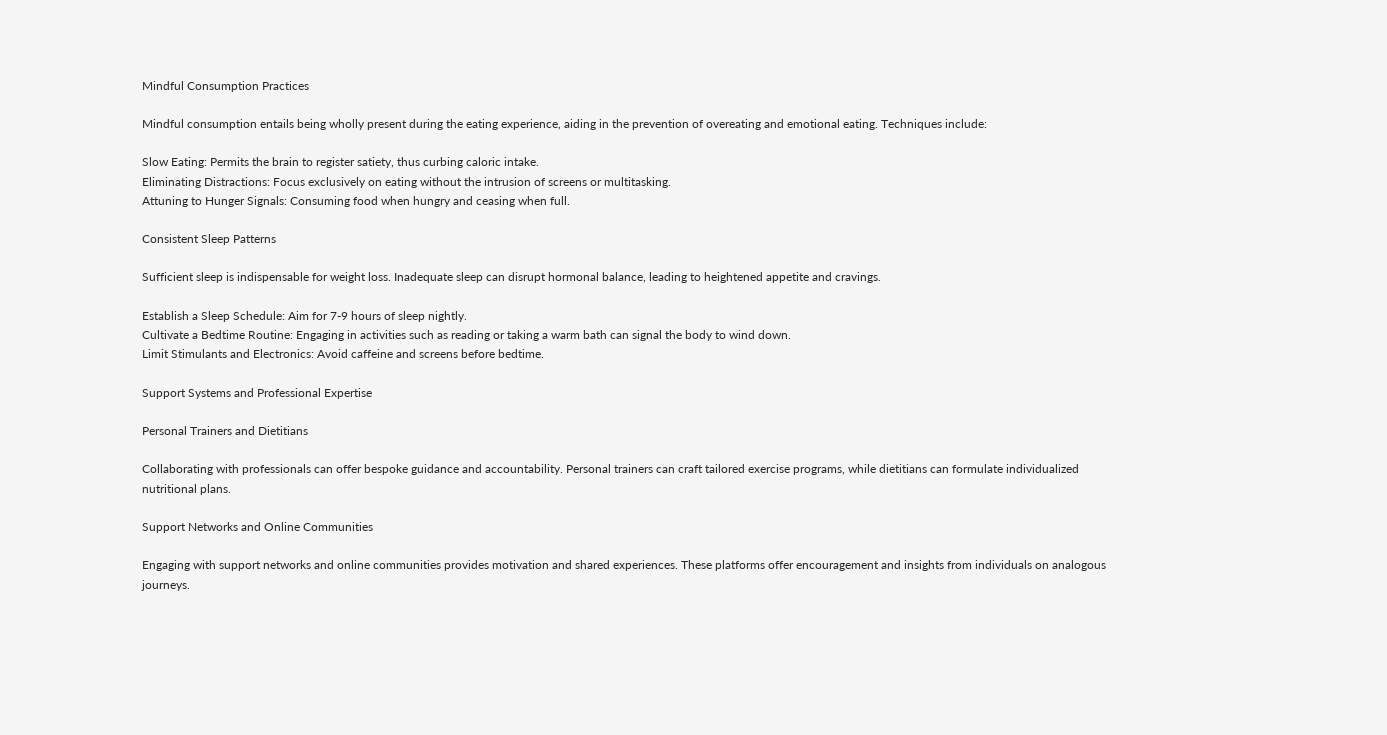Mindful Consumption Practices

Mindful consumption entails being wholly present during the eating experience, aiding in the prevention of overeating and emotional eating. Techniques include:

Slow Eating: Permits the brain to register satiety, thus curbing caloric intake.
Eliminating Distractions: Focus exclusively on eating without the intrusion of screens or multitasking.
Attuning to Hunger Signals: Consuming food when hungry and ceasing when full.

Consistent Sleep Patterns

Sufficient sleep is indispensable for weight loss. Inadequate sleep can disrupt hormonal balance, leading to heightened appetite and cravings.

Establish a Sleep Schedule: Aim for 7-9 hours of sleep nightly.
Cultivate a Bedtime Routine: Engaging in activities such as reading or taking a warm bath can signal the body to wind down.
Limit Stimulants and Electronics: Avoid caffeine and screens before bedtime.

Support Systems and Professional Expertise

Personal Trainers and Dietitians

Collaborating with professionals can offer bespoke guidance and accountability. Personal trainers can craft tailored exercise programs, while dietitians can formulate individualized nutritional plans.

Support Networks and Online Communities

Engaging with support networks and online communities provides motivation and shared experiences. These platforms offer encouragement and insights from individuals on analogous journeys.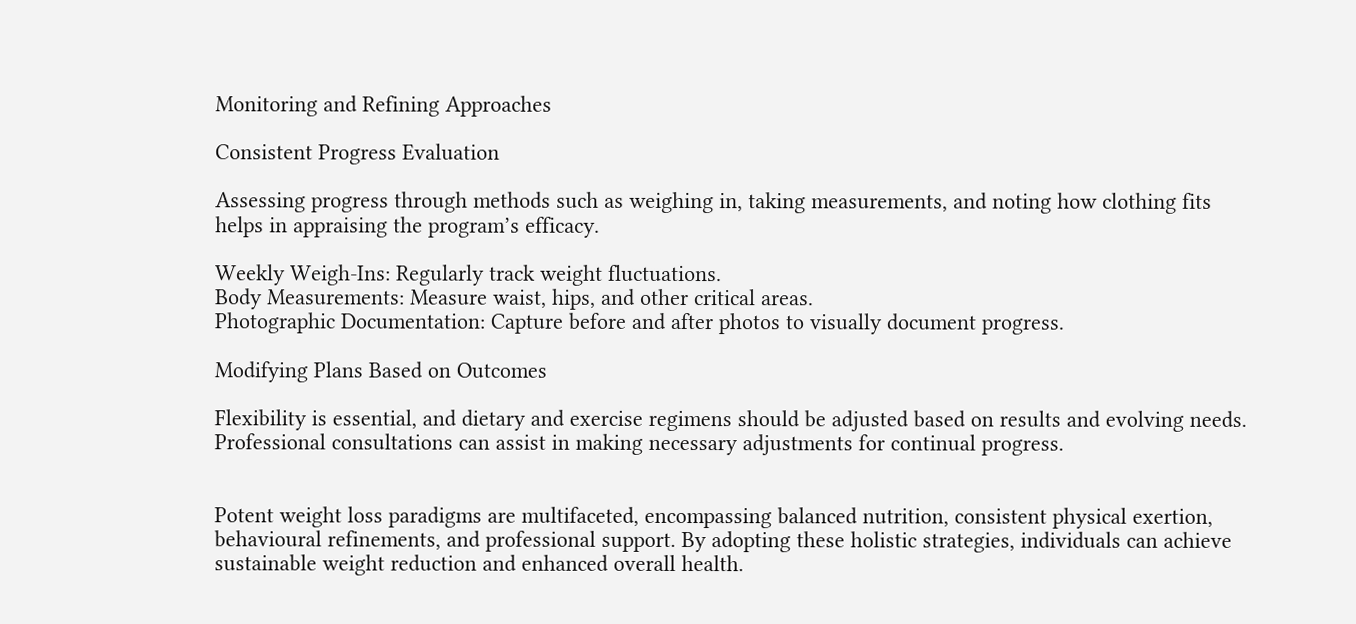Monitoring and Refining Approaches

Consistent Progress Evaluation

Assessing progress through methods such as weighing in, taking measurements, and noting how clothing fits helps in appraising the program’s efficacy.

Weekly Weigh-Ins: Regularly track weight fluctuations.
Body Measurements: Measure waist, hips, and other critical areas.
Photographic Documentation: Capture before and after photos to visually document progress.

Modifying Plans Based on Outcomes

Flexibility is essential, and dietary and exercise regimens should be adjusted based on results and evolving needs. Professional consultations can assist in making necessary adjustments for continual progress.


Potent weight loss paradigms are multifaceted, encompassing balanced nutrition, consistent physical exertion, behavioural refinements, and professional support. By adopting these holistic strategies, individuals can achieve sustainable weight reduction and enhanced overall health.